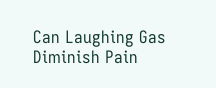Can Laughing Gas Diminish Pain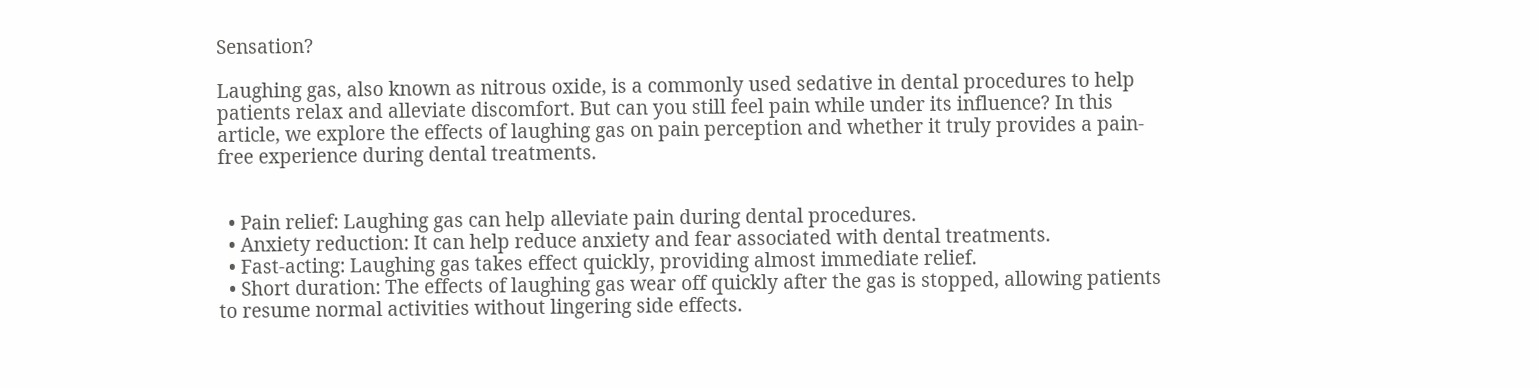Sensation?

Laughing gas, also known as nitrous oxide, is a commonly used sedative in dental procedures to help patients relax and alleviate discomfort. But can you still feel pain while under its influence? In this article, we explore the effects of laughing gas on pain perception and whether it truly provides a pain-free experience during dental treatments.


  • Pain relief: Laughing gas can help alleviate pain during dental procedures.
  • Anxiety reduction: It can help reduce anxiety and fear associated with dental treatments.
  • Fast-acting: Laughing gas takes effect quickly, providing almost immediate relief.
  • Short duration: The effects of laughing gas wear off quickly after the gas is stopped, allowing patients to resume normal activities without lingering side effects.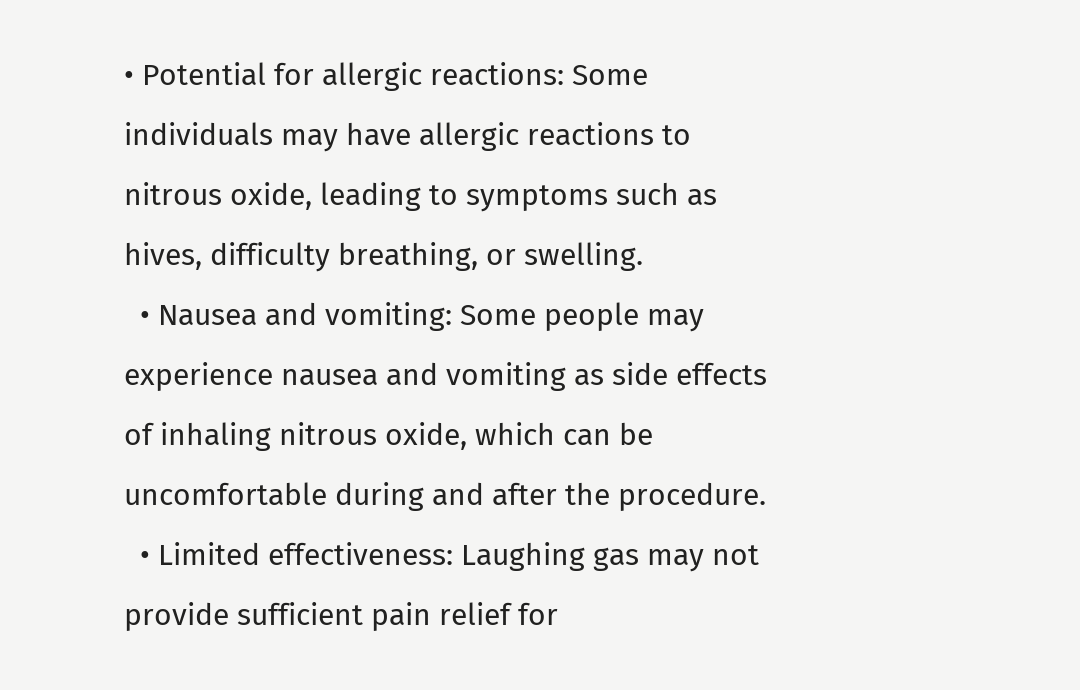• Potential for allergic reactions: Some individuals may have allergic reactions to nitrous oxide, leading to symptoms such as hives, difficulty breathing, or swelling.
  • Nausea and vomiting: Some people may experience nausea and vomiting as side effects of inhaling nitrous oxide, which can be uncomfortable during and after the procedure.
  • Limited effectiveness: Laughing gas may not provide sufficient pain relief for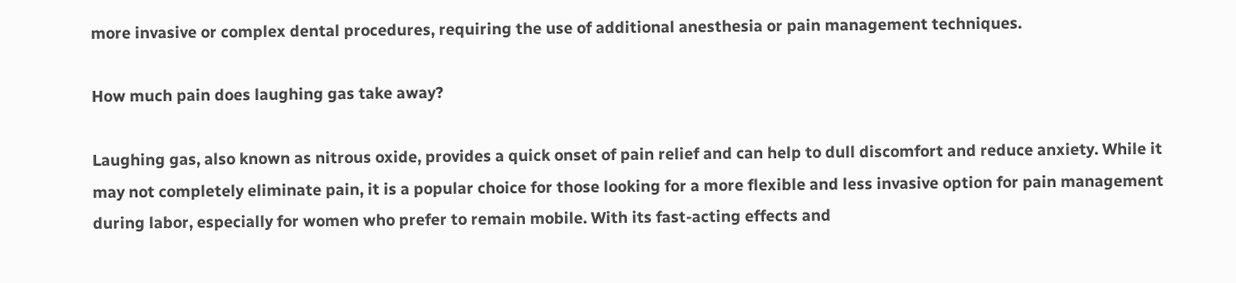more invasive or complex dental procedures, requiring the use of additional anesthesia or pain management techniques.

How much pain does laughing gas take away?

Laughing gas, also known as nitrous oxide, provides a quick onset of pain relief and can help to dull discomfort and reduce anxiety. While it may not completely eliminate pain, it is a popular choice for those looking for a more flexible and less invasive option for pain management during labor, especially for women who prefer to remain mobile. With its fast-acting effects and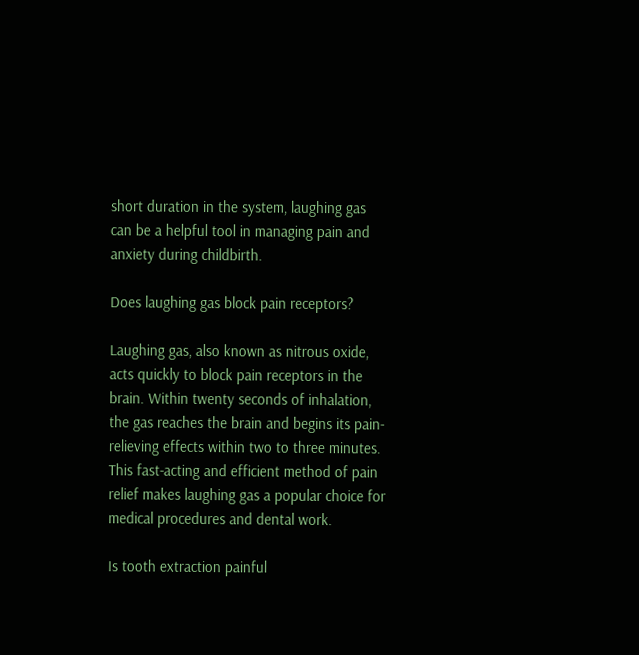short duration in the system, laughing gas can be a helpful tool in managing pain and anxiety during childbirth.

Does laughing gas block pain receptors?

Laughing gas, also known as nitrous oxide, acts quickly to block pain receptors in the brain. Within twenty seconds of inhalation, the gas reaches the brain and begins its pain-relieving effects within two to three minutes. This fast-acting and efficient method of pain relief makes laughing gas a popular choice for medical procedures and dental work.

Is tooth extraction painful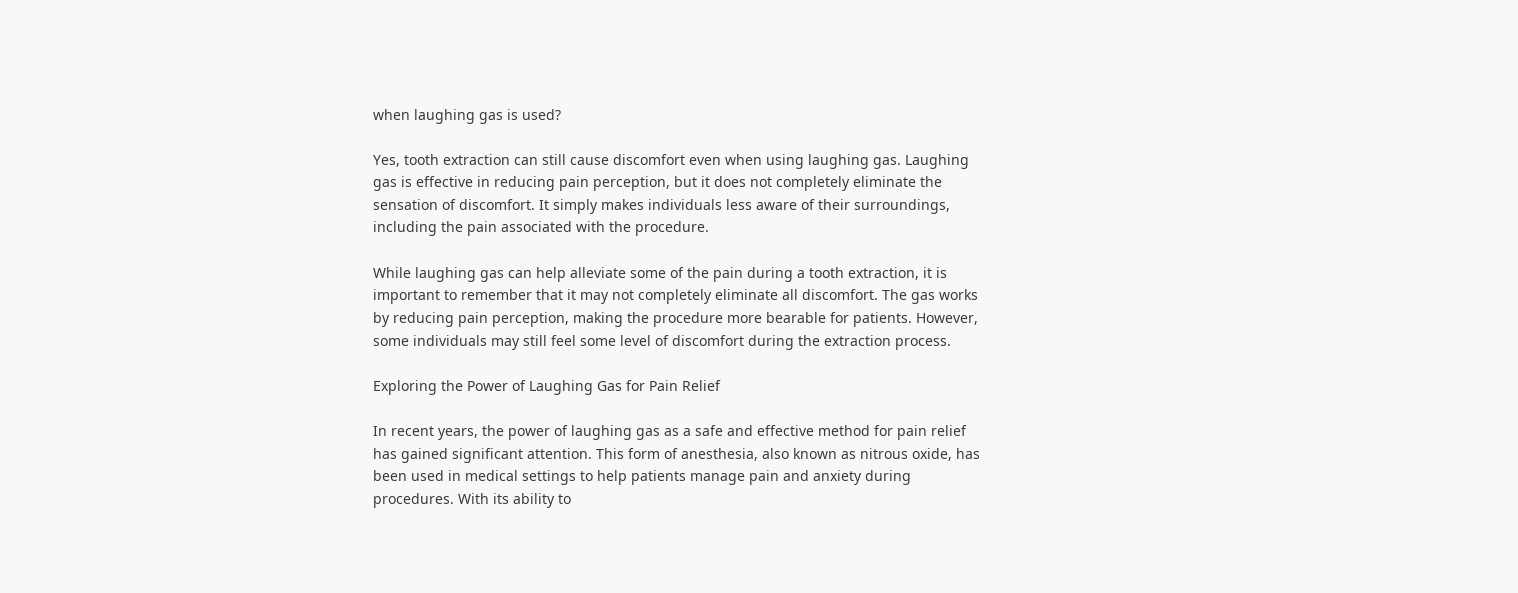when laughing gas is used?

Yes, tooth extraction can still cause discomfort even when using laughing gas. Laughing gas is effective in reducing pain perception, but it does not completely eliminate the sensation of discomfort. It simply makes individuals less aware of their surroundings, including the pain associated with the procedure.

While laughing gas can help alleviate some of the pain during a tooth extraction, it is important to remember that it may not completely eliminate all discomfort. The gas works by reducing pain perception, making the procedure more bearable for patients. However, some individuals may still feel some level of discomfort during the extraction process.

Exploring the Power of Laughing Gas for Pain Relief

In recent years, the power of laughing gas as a safe and effective method for pain relief has gained significant attention. This form of anesthesia, also known as nitrous oxide, has been used in medical settings to help patients manage pain and anxiety during procedures. With its ability to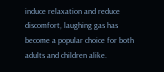induce relaxation and reduce discomfort, laughing gas has become a popular choice for both adults and children alike.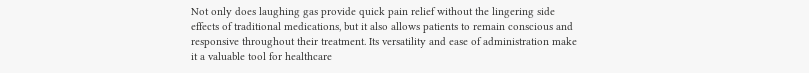Not only does laughing gas provide quick pain relief without the lingering side effects of traditional medications, but it also allows patients to remain conscious and responsive throughout their treatment. Its versatility and ease of administration make it a valuable tool for healthcare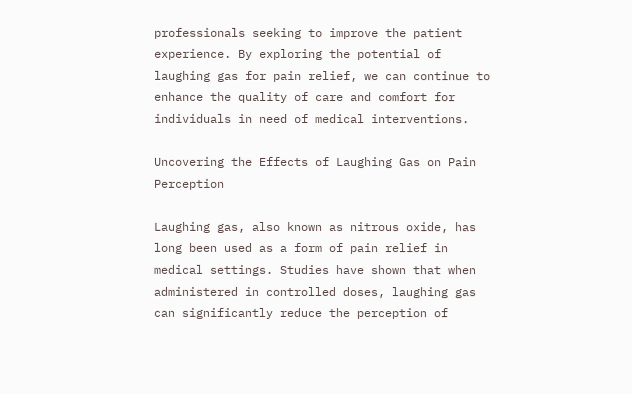professionals seeking to improve the patient experience. By exploring the potential of laughing gas for pain relief, we can continue to enhance the quality of care and comfort for individuals in need of medical interventions.

Uncovering the Effects of Laughing Gas on Pain Perception

Laughing gas, also known as nitrous oxide, has long been used as a form of pain relief in medical settings. Studies have shown that when administered in controlled doses, laughing gas can significantly reduce the perception of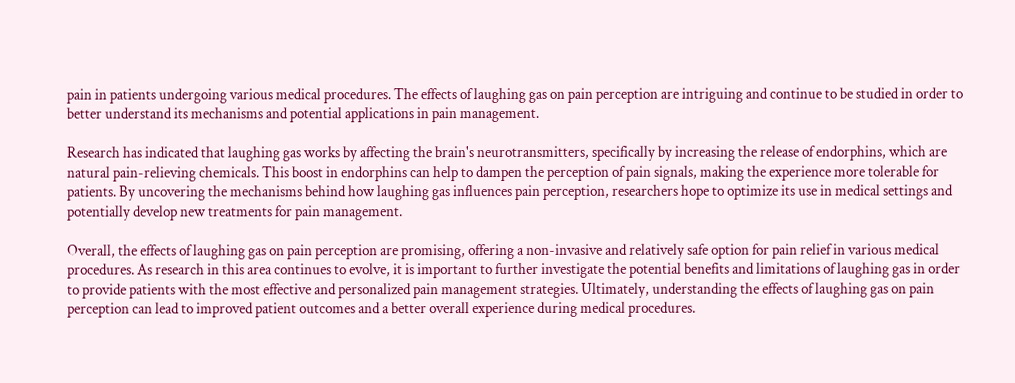pain in patients undergoing various medical procedures. The effects of laughing gas on pain perception are intriguing and continue to be studied in order to better understand its mechanisms and potential applications in pain management.

Research has indicated that laughing gas works by affecting the brain's neurotransmitters, specifically by increasing the release of endorphins, which are natural pain-relieving chemicals. This boost in endorphins can help to dampen the perception of pain signals, making the experience more tolerable for patients. By uncovering the mechanisms behind how laughing gas influences pain perception, researchers hope to optimize its use in medical settings and potentially develop new treatments for pain management.

Overall, the effects of laughing gas on pain perception are promising, offering a non-invasive and relatively safe option for pain relief in various medical procedures. As research in this area continues to evolve, it is important to further investigate the potential benefits and limitations of laughing gas in order to provide patients with the most effective and personalized pain management strategies. Ultimately, understanding the effects of laughing gas on pain perception can lead to improved patient outcomes and a better overall experience during medical procedures.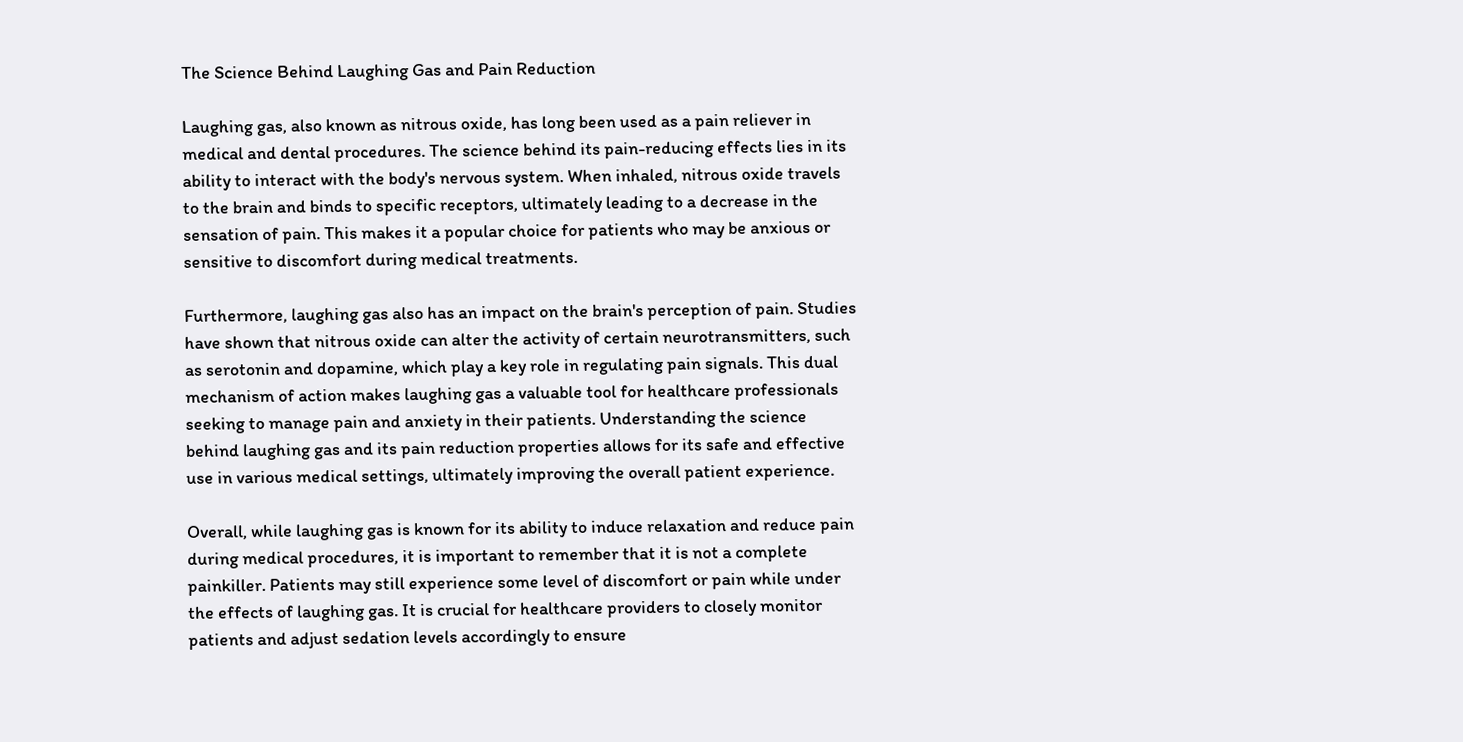The Science Behind Laughing Gas and Pain Reduction

Laughing gas, also known as nitrous oxide, has long been used as a pain reliever in medical and dental procedures. The science behind its pain-reducing effects lies in its ability to interact with the body's nervous system. When inhaled, nitrous oxide travels to the brain and binds to specific receptors, ultimately leading to a decrease in the sensation of pain. This makes it a popular choice for patients who may be anxious or sensitive to discomfort during medical treatments.

Furthermore, laughing gas also has an impact on the brain's perception of pain. Studies have shown that nitrous oxide can alter the activity of certain neurotransmitters, such as serotonin and dopamine, which play a key role in regulating pain signals. This dual mechanism of action makes laughing gas a valuable tool for healthcare professionals seeking to manage pain and anxiety in their patients. Understanding the science behind laughing gas and its pain reduction properties allows for its safe and effective use in various medical settings, ultimately improving the overall patient experience.

Overall, while laughing gas is known for its ability to induce relaxation and reduce pain during medical procedures, it is important to remember that it is not a complete painkiller. Patients may still experience some level of discomfort or pain while under the effects of laughing gas. It is crucial for healthcare providers to closely monitor patients and adjust sedation levels accordingly to ensure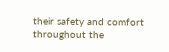their safety and comfort throughout the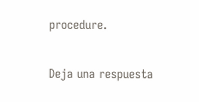procedure.

Deja una respuesta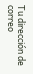Tu dirección de correo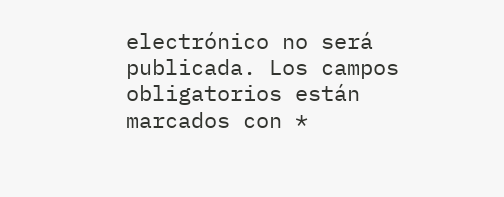electrónico no será publicada. Los campos obligatorios están marcados con *